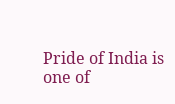Pride of India is one of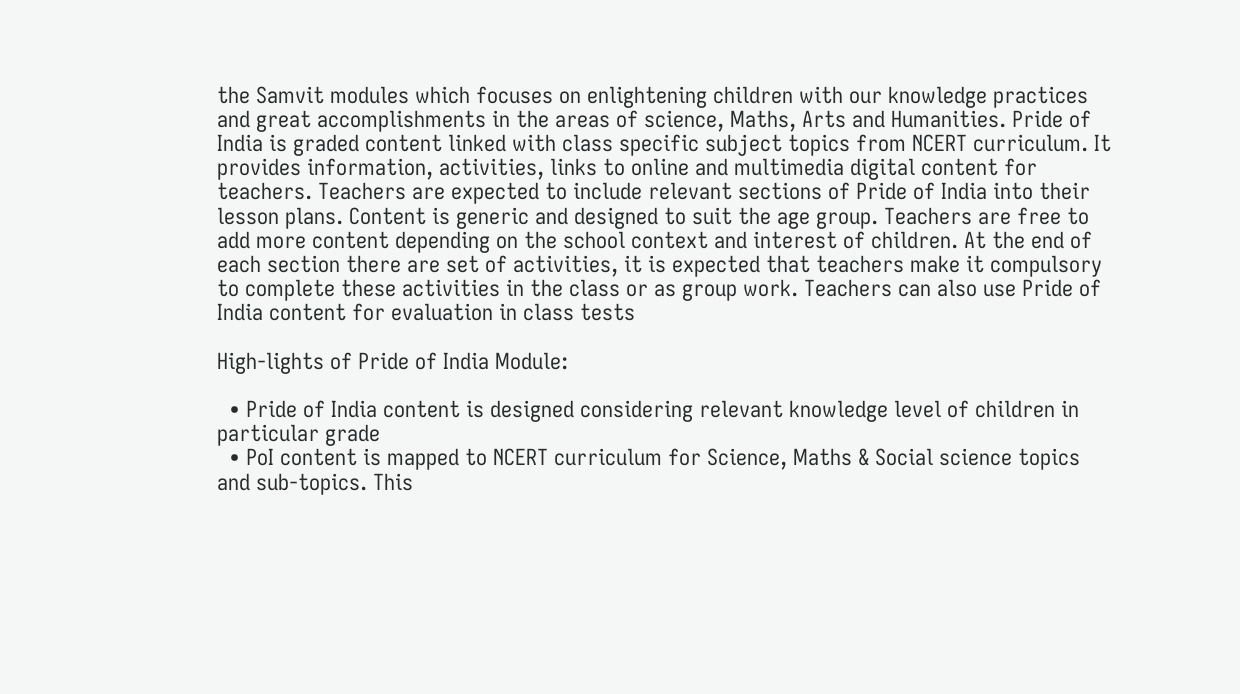the Samvit modules which focuses on enlightening children with our knowledge practices and great accomplishments in the areas of science, Maths, Arts and Humanities. Pride of India is graded content linked with class specific subject topics from NCERT curriculum. It provides information, activities, links to online and multimedia digital content for teachers. Teachers are expected to include relevant sections of Pride of India into their lesson plans. Content is generic and designed to suit the age group. Teachers are free to add more content depending on the school context and interest of children. At the end of each section there are set of activities, it is expected that teachers make it compulsory to complete these activities in the class or as group work. Teachers can also use Pride of India content for evaluation in class tests

High-lights of Pride of India Module:

  • Pride of India content is designed considering relevant knowledge level of children in particular grade
  • PoI content is mapped to NCERT curriculum for Science, Maths & Social science topics and sub-topics. This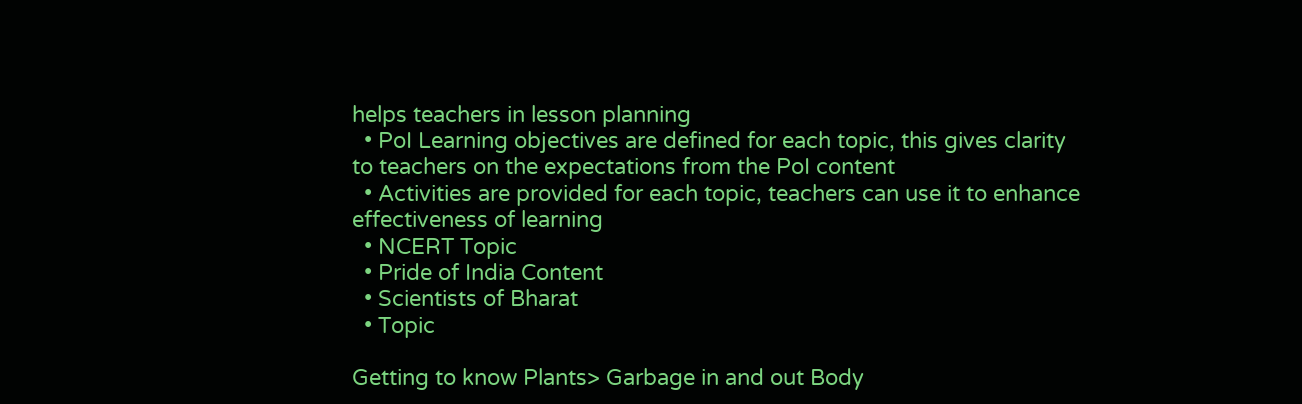helps teachers in lesson planning
  • PoI Learning objectives are defined for each topic, this gives clarity to teachers on the expectations from the PoI content
  • Activities are provided for each topic, teachers can use it to enhance effectiveness of learning
  • NCERT Topic
  • Pride of India Content
  • Scientists of Bharat
  • Topic

Getting to know Plants> Garbage in and out Body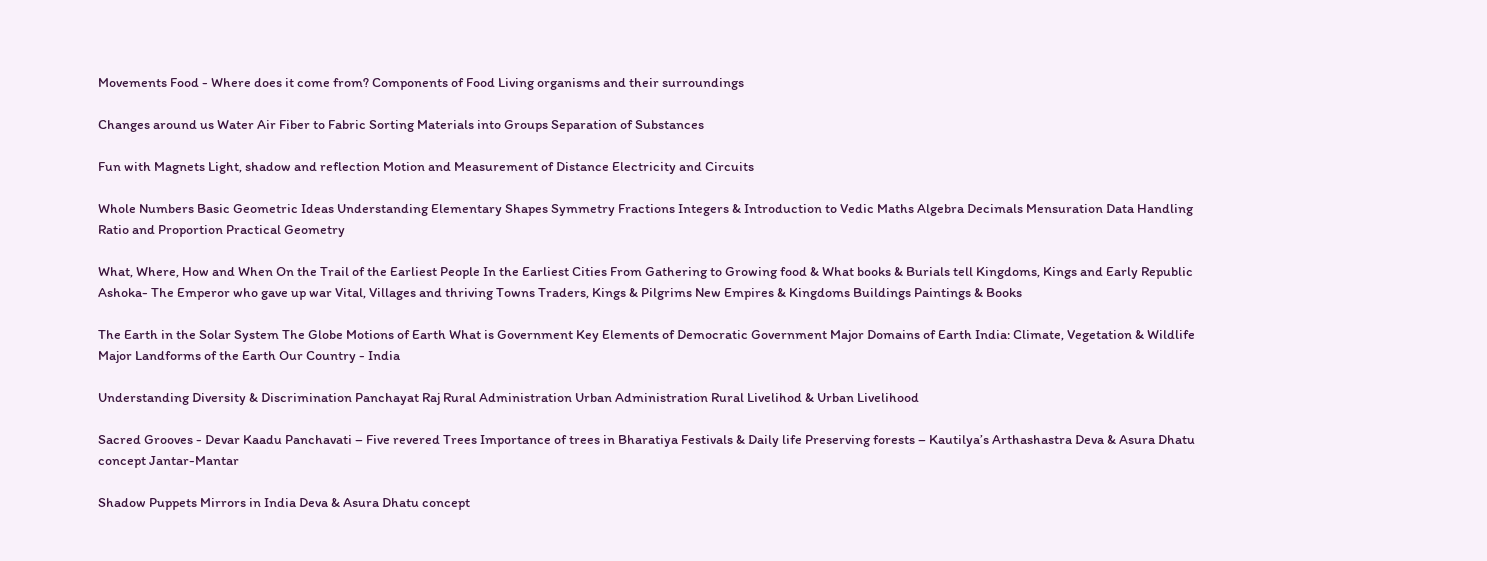Movements Food - Where does it come from? Components of Food Living organisms and their surroundings

Changes around us Water Air Fiber to Fabric Sorting Materials into Groups Separation of Substances

Fun with Magnets Light, shadow and reflection Motion and Measurement of Distance Electricity and Circuits

Whole Numbers Basic Geometric Ideas Understanding Elementary Shapes Symmetry Fractions Integers & Introduction to Vedic Maths Algebra Decimals Mensuration Data Handling Ratio and Proportion Practical Geometry

What, Where, How and When On the Trail of the Earliest People In the Earliest Cities From Gathering to Growing food & What books & Burials tell Kingdoms, Kings and Early Republic Ashoka- The Emperor who gave up war Vital, Villages and thriving Towns Traders, Kings & Pilgrims New Empires & Kingdoms Buildings Paintings & Books

The Earth in the Solar System The Globe Motions of Earth What is Government Key Elements of Democratic Government Major Domains of Earth India: Climate, Vegetation & Wildlife Major Landforms of the Earth Our Country - India

Understanding Diversity & Discrimination Panchayat Raj Rural Administration Urban Administration Rural Livelihod & Urban Livelihood

Sacred Grooves - Devar Kaadu Panchavati – Five revered Trees Importance of trees in Bharatiya Festivals & Daily life Preserving forests – Kautilya’s Arthashastra Deva & Asura Dhatu concept Jantar-Mantar

Shadow Puppets Mirrors in India Deva & Asura Dhatu concept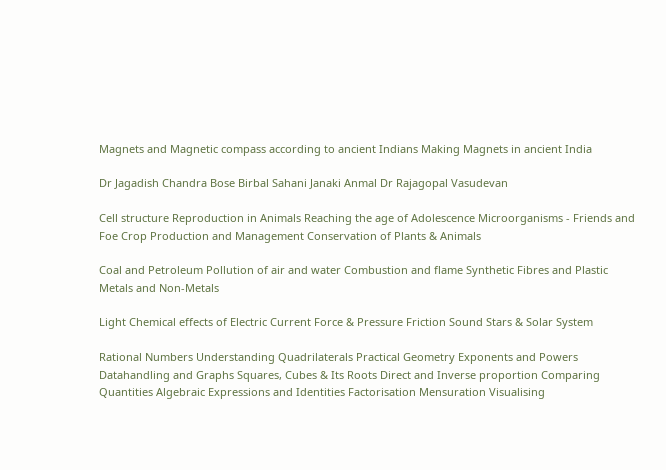Magnets and Magnetic compass according to ancient Indians Making Magnets in ancient India

Dr Jagadish Chandra Bose Birbal Sahani Janaki Anmal Dr Rajagopal Vasudevan

Cell structure Reproduction in Animals Reaching the age of Adolescence Microorganisms - Friends and Foe Crop Production and Management Conservation of Plants & Animals

Coal and Petroleum Pollution of air and water Combustion and flame Synthetic Fibres and Plastic Metals and Non-Metals

Light Chemical effects of Electric Current Force & Pressure Friction Sound Stars & Solar System

Rational Numbers Understanding Quadrilaterals Practical Geometry Exponents and Powers Datahandling and Graphs Squares, Cubes & Its Roots Direct and Inverse proportion Comparing Quantities Algebraic Expressions and Identities Factorisation Mensuration Visualising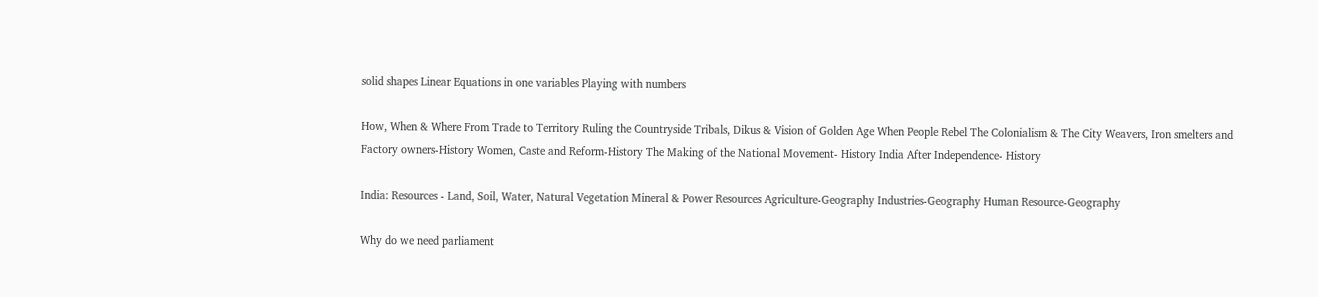solid shapes Linear Equations in one variables Playing with numbers

How, When & Where From Trade to Territory Ruling the Countryside Tribals, Dikus & Vision of Golden Age When People Rebel The Colonialism & The City Weavers, Iron smelters and Factory owners-History Women, Caste and Reform-History The Making of the National Movement- History India After Independence- History

India: Resources - Land, Soil, Water, Natural Vegetation Mineral & Power Resources Agriculture-Geography Industries-Geography Human Resource-Geography

Why do we need parliament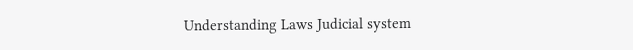Understanding Laws Judicial system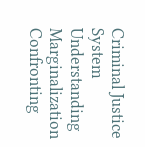Criminal Justice System Understanding Marginalization Confronting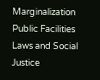Marginalization Public Facilities Laws and Social Justice